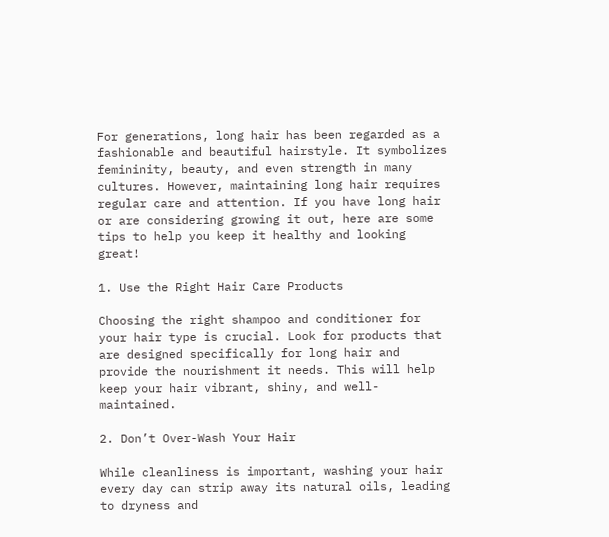For generations, long hair has been regarded as a fashionable and beautiful hairstyle. It symbolizes femininity, beauty, and even strength in many cultures. However, maintaining long hair requires regular care and attention. If you have long hair or are considering growing it out, here are some tips to help you keep it healthy and looking great!

1. Use the Right Hair Care Products

Choosing the right shampoo and conditioner for your hair type is crucial. Look for products that are designed specifically for long hair and provide the nourishment it needs. This will help keep your hair vibrant, shiny, and well-maintained.

2. Don’t Over-Wash Your Hair

While cleanliness is important, washing your hair every day can strip away its natural oils, leading to dryness and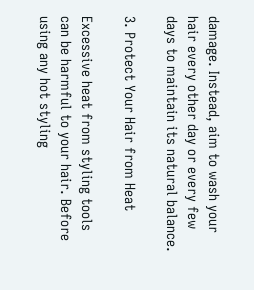damage. Instead, aim to wash your hair every other day or every few days to maintain its natural balance.

3. Protect Your Hair from Heat

Excessive heat from styling tools can be harmful to your hair. Before using any hot styling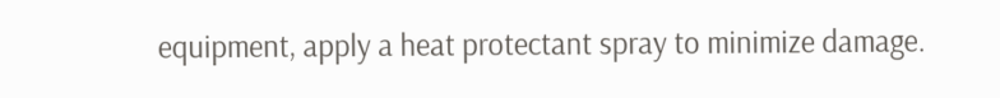equipment, apply a heat protectant spray to minimize damage.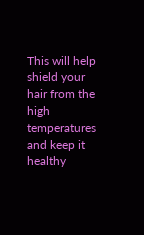This will help shield your hair from the high temperatures and keep it healthy